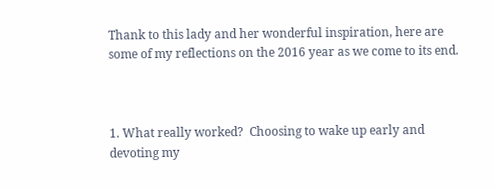Thank to this lady and her wonderful inspiration, here are some of my reflections on the 2016 year as we come to its end.



1. What really worked?  Choosing to wake up early and devoting my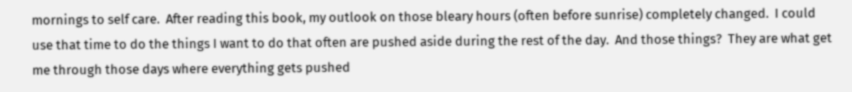mornings to self care.  After reading this book, my outlook on those bleary hours (often before sunrise) completely changed.  I could use that time to do the things I want to do that often are pushed aside during the rest of the day.  And those things?  They are what get me through those days where everything gets pushed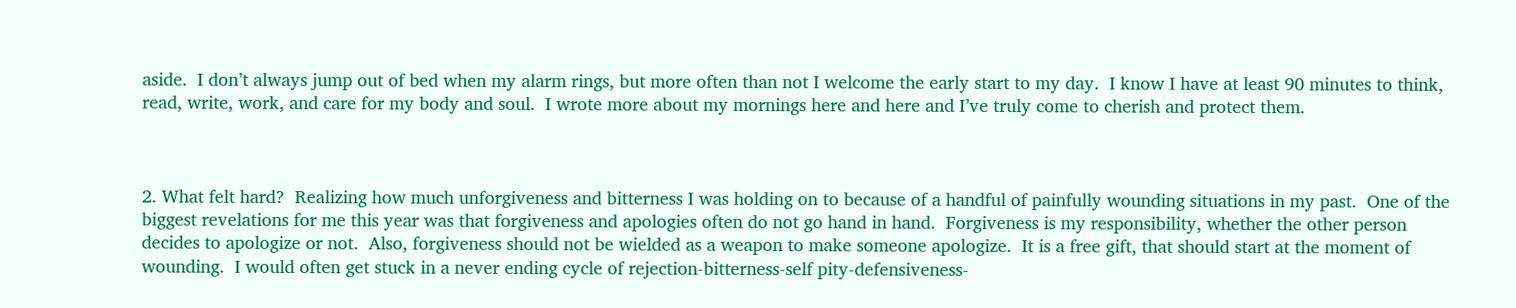aside.  I don’t always jump out of bed when my alarm rings, but more often than not I welcome the early start to my day.  I know I have at least 90 minutes to think, read, write, work, and care for my body and soul.  I wrote more about my mornings here and here and I’ve truly come to cherish and protect them.



2. What felt hard?  Realizing how much unforgiveness and bitterness I was holding on to because of a handful of painfully wounding situations in my past.  One of the biggest revelations for me this year was that forgiveness and apologies often do not go hand in hand.  Forgiveness is my responsibility, whether the other person decides to apologize or not.  Also, forgiveness should not be wielded as a weapon to make someone apologize.  It is a free gift, that should start at the moment of wounding.  I would often get stuck in a never ending cycle of rejection-bitterness-self pity-defensiveness-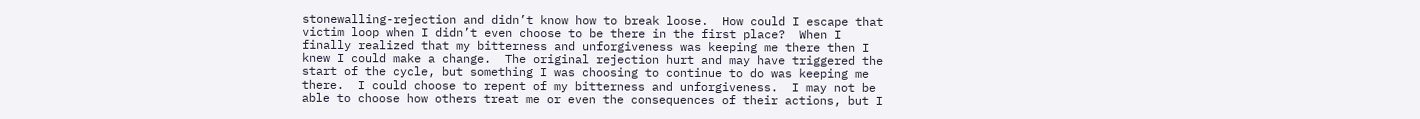stonewalling-rejection and didn’t know how to break loose.  How could I escape that victim loop when I didn’t even choose to be there in the first place?  When I finally realized that my bitterness and unforgiveness was keeping me there then I knew I could make a change.  The original rejection hurt and may have triggered the start of the cycle, but something I was choosing to continue to do was keeping me there.  I could choose to repent of my bitterness and unforgiveness.  I may not be able to choose how others treat me or even the consequences of their actions, but I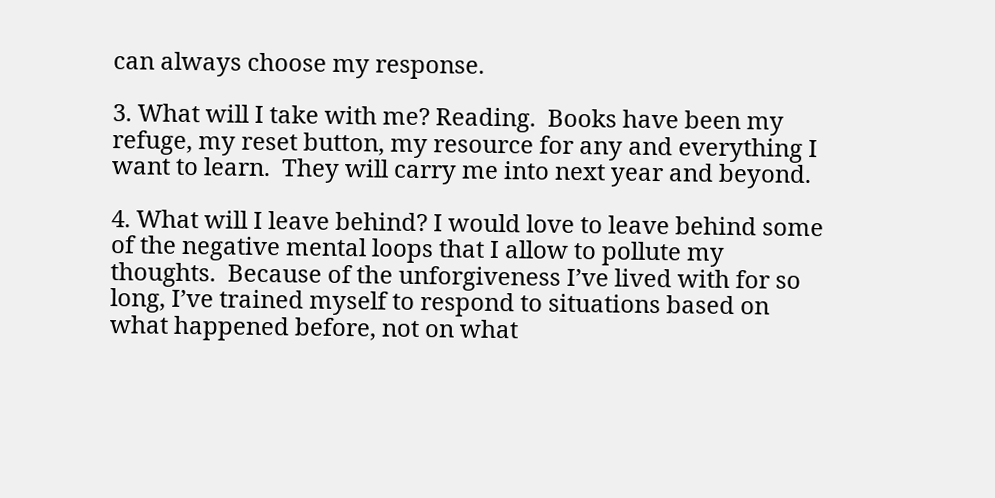can always choose my response.

3. What will I take with me? Reading.  Books have been my refuge, my reset button, my resource for any and everything I want to learn.  They will carry me into next year and beyond.

4. What will I leave behind? I would love to leave behind some of the negative mental loops that I allow to pollute my thoughts.  Because of the unforgiveness I’ve lived with for so long, I’ve trained myself to respond to situations based on what happened before, not on what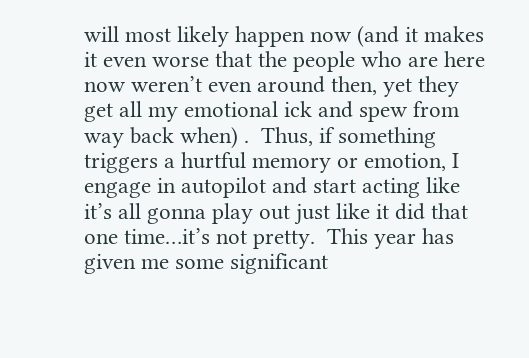will most likely happen now (and it makes it even worse that the people who are here now weren’t even around then, yet they get all my emotional ick and spew from way back when) .  Thus, if something triggers a hurtful memory or emotion, I engage in autopilot and start acting like it’s all gonna play out just like it did that one time…it’s not pretty.  This year has given me some significant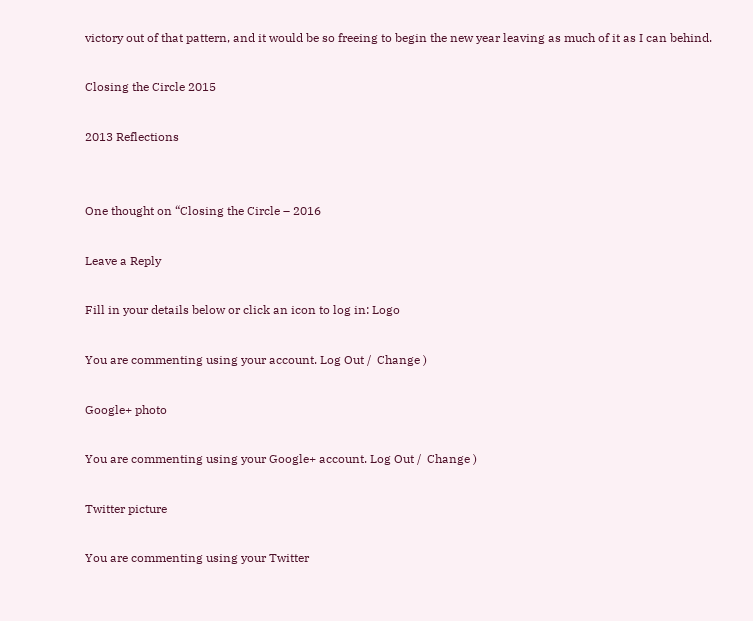victory out of that pattern, and it would be so freeing to begin the new year leaving as much of it as I can behind.

Closing the Circle 2015

2013 Reflections


One thought on “Closing the Circle – 2016

Leave a Reply

Fill in your details below or click an icon to log in: Logo

You are commenting using your account. Log Out /  Change )

Google+ photo

You are commenting using your Google+ account. Log Out /  Change )

Twitter picture

You are commenting using your Twitter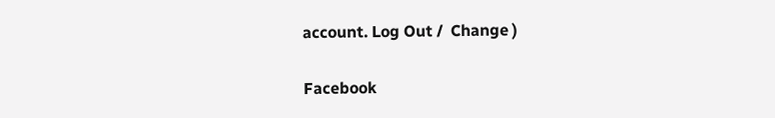account. Log Out /  Change )

Facebook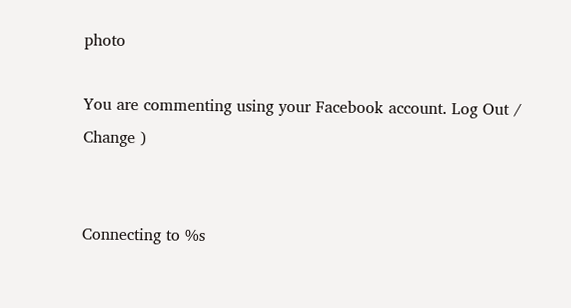photo

You are commenting using your Facebook account. Log Out /  Change )


Connecting to %s